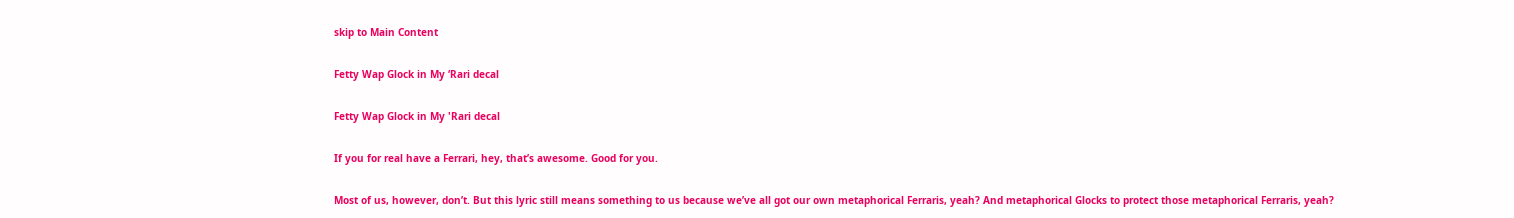skip to Main Content

Fetty Wap Glock in My ‘Rari decal

Fetty Wap Glock in My 'Rari decal

If you for real have a Ferrari, hey, that’s awesome. Good for you.

Most of us, however, don’t. But this lyric still means something to us because we’ve all got our own metaphorical Ferraris, yeah? And metaphorical Glocks to protect those metaphorical Ferraris, yeah?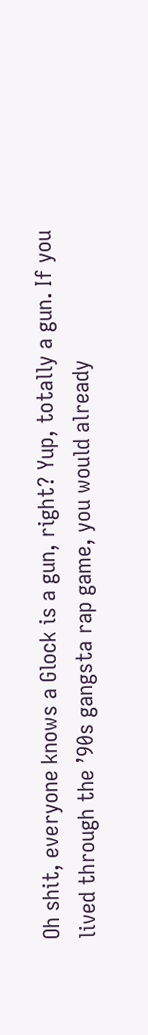Oh shit, everyone knows a Glock is a gun, right? Yup, totally a gun. If you lived through the ’90s gangsta rap game, you would already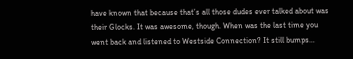have known that because that’s all those dudes ever talked about was their Glocks. It was awesome, though. When was the last time you went back and listened to Westside Connection? It still bumps…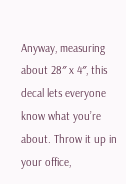Anyway, measuring about 28″ x 4″, this decal lets everyone know what you’re about. Throw it up in your office,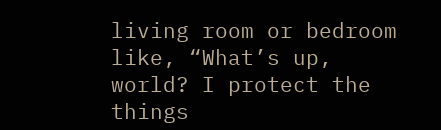living room or bedroom like, “What’s up, world? I protect the things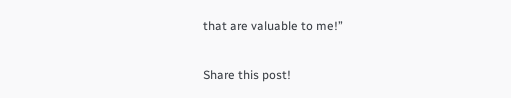that are valuable to me!”

Share this post!